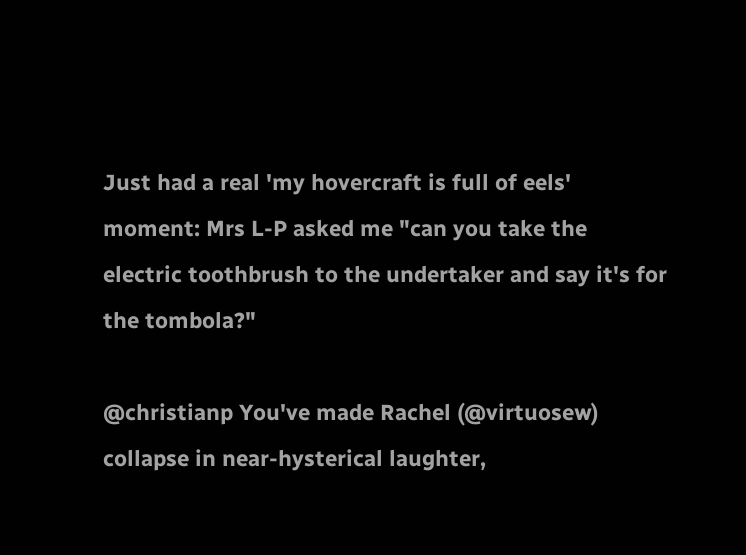Just had a real 'my hovercraft is full of eels' moment: Mrs L-P asked me "can you take the electric toothbrush to the undertaker and say it's for the tombola?"

@christianp You've made Rachel (@virtuosew) collapse in near-hysterical laughter,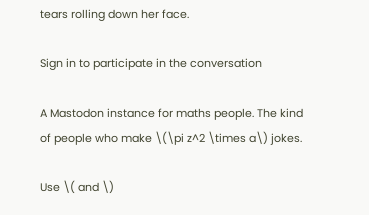tears rolling down her face.

Sign in to participate in the conversation

A Mastodon instance for maths people. The kind of people who make \(\pi z^2 \times a\) jokes.

Use \( and \)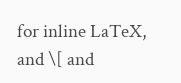for inline LaTeX, and \[ and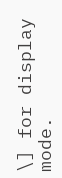\] for display mode.